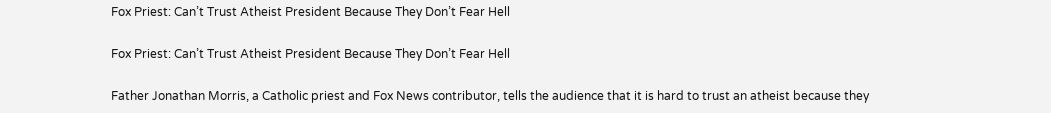Fox Priest: Can’t Trust Atheist President Because They Don’t Fear Hell

Fox Priest: Can’t Trust Atheist President Because They Don’t Fear Hell

Father Jonathan Morris, a Catholic priest and Fox News contributor, tells the audience that it is hard to trust an atheist because they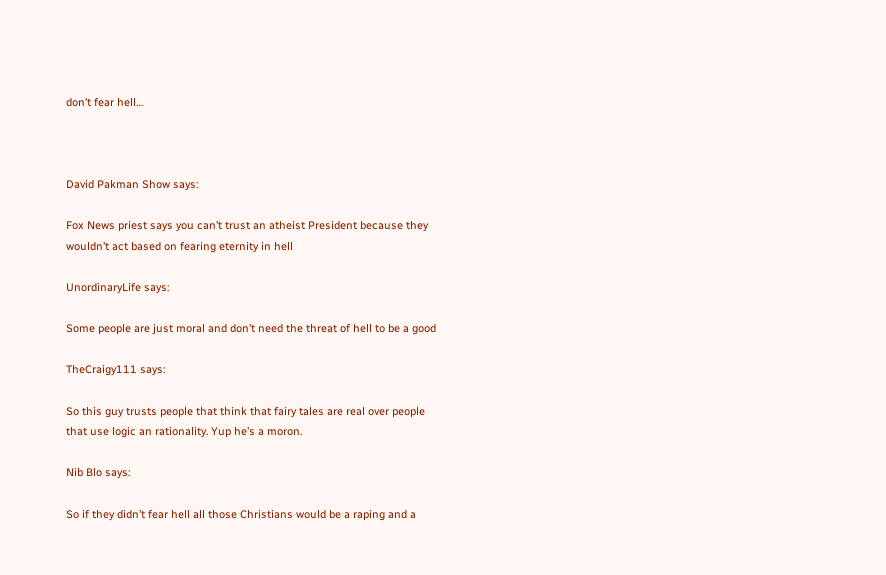don’t fear hell…



David Pakman Show says:

Fox News priest says you can’t trust an atheist President because they
wouldn’t act based on fearing eternity in hell

UnordinaryLife says:

Some people are just moral and don’t need the threat of hell to be a good

TheCraigy111 says:

So this guy trusts people that think that fairy tales are real over people
that use logic an rationality. Yup he’s a moron.

Nib Blo says:

So if they didn’t fear hell all those Christians would be a raping and a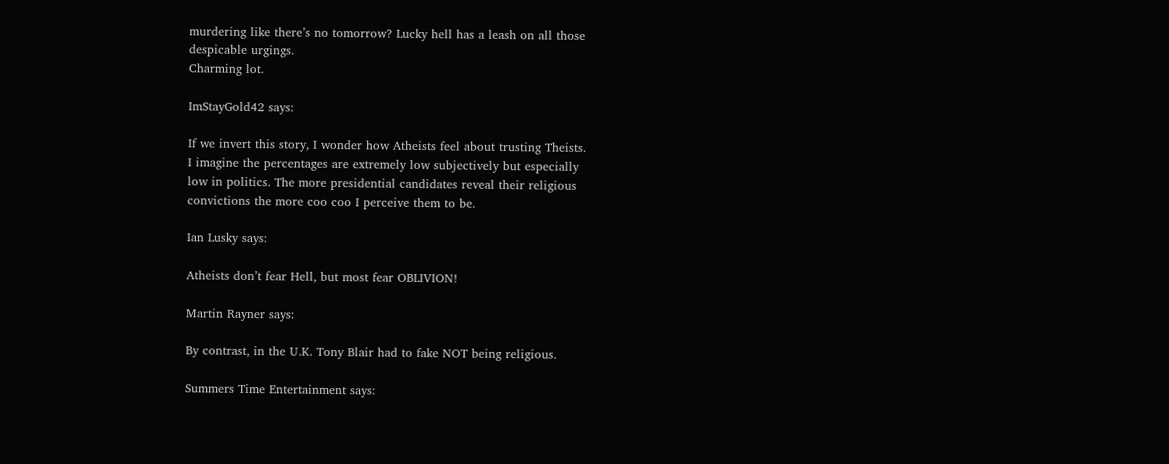murdering like there’s no tomorrow? Lucky hell has a leash on all those
despicable urgings.
Charming lot.

ImStayGold42 says:

If we invert this story, I wonder how Atheists feel about trusting Theists.
I imagine the percentages are extremely low subjectively but especially
low in politics. The more presidential candidates reveal their religious
convictions the more coo coo I perceive them to be.

Ian Lusky says:

Atheists don’t fear Hell, but most fear OBLIVION!

Martin Rayner says:

By contrast, in the U.K. Tony Blair had to fake NOT being religious.

Summers Time Entertainment says: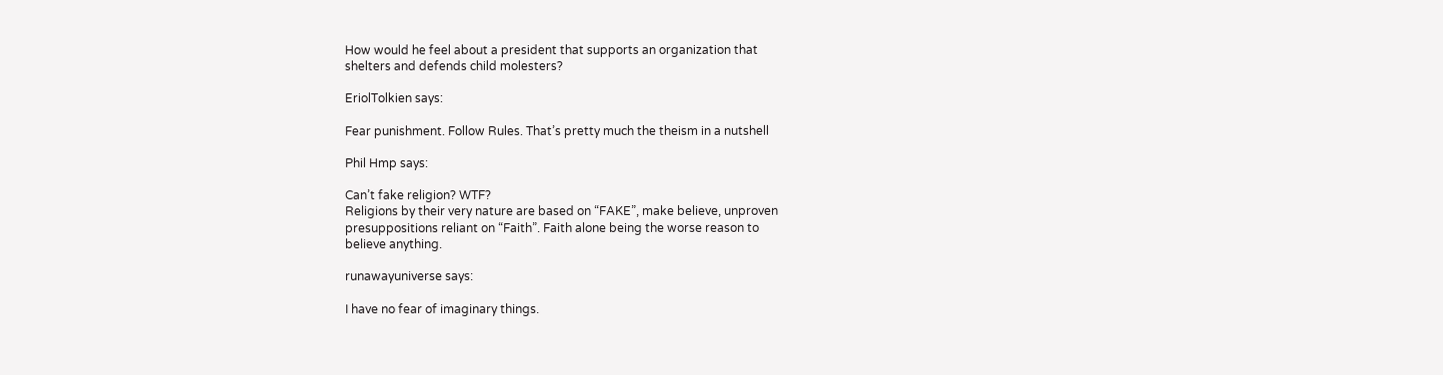How would he feel about a president that supports an organization that
shelters and defends child molesters?

EriolTolkien says:

Fear punishment. Follow Rules. That’s pretty much the theism in a nutshell

Phil Hmp says:

Can’t fake religion? WTF?
Religions by their very nature are based on “FAKE”, make believe, unproven
presuppositions reliant on “Faith”. Faith alone being the worse reason to
believe anything.

runawayuniverse says:

I have no fear of imaginary things.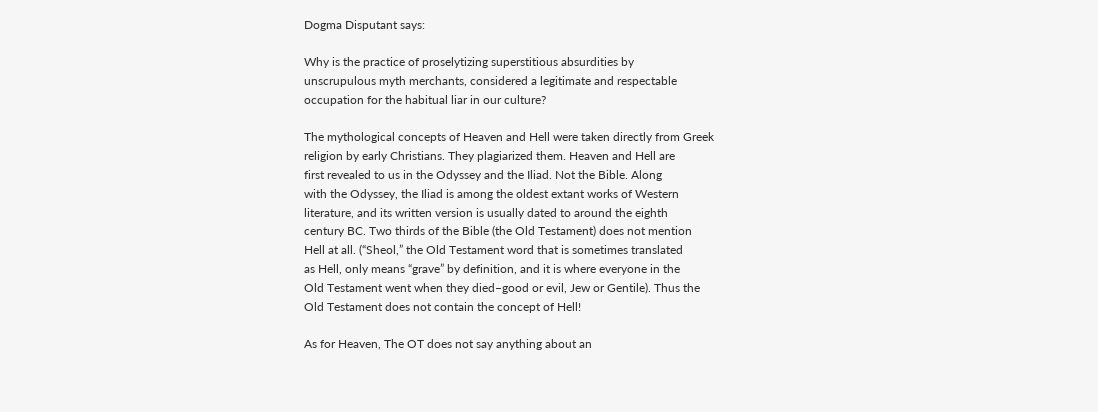Dogma Disputant says:

Why is the practice of proselytizing superstitious absurdities by
unscrupulous myth merchants, considered a legitimate and respectable
occupation for the habitual liar in our culture?

The mythological concepts of Heaven and Hell were taken directly from Greek
religion by early Christians. They plagiarized them. Heaven and Hell are
first revealed to us in the Odyssey and the Iliad. Not the Bible. Along
with the Odyssey, the Iliad is among the oldest extant works of Western
literature, and its written version is usually dated to around the eighth
century BC. Two thirds of the Bible (the Old Testament) does not mention
Hell at all. (“Sheol,” the Old Testament word that is sometimes translated
as Hell, only means “grave” by definition, and it is where everyone in the
Old Testament went when they died–good or evil, Jew or Gentile). Thus the
Old Testament does not contain the concept of Hell!

As for Heaven, The OT does not say anything about an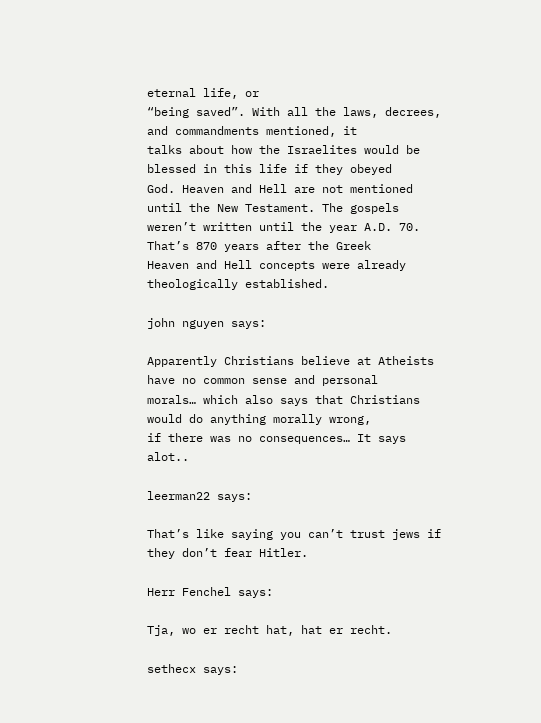eternal life, or
“being saved”. With all the laws, decrees, and commandments mentioned, it
talks about how the Israelites would be blessed in this life if they obeyed
God. Heaven and Hell are not mentioned until the New Testament. The gospels
weren’t written until the year A.D. 70. That’s 870 years after the Greek
Heaven and Hell concepts were already theologically established.

john nguyen says:

Apparently Christians believe at Atheists have no common sense and personal
morals… which also says that Christians would do anything morally wrong,
if there was no consequences… It says alot..

leerman22 says:

That’s like saying you can’t trust jews if they don’t fear Hitler.

Herr Fenchel says:

Tja, wo er recht hat, hat er recht.

sethecx says: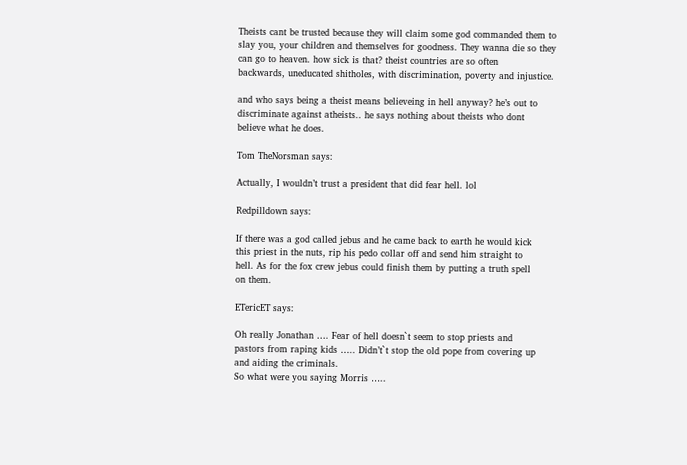Theists cant be trusted because they will claim some god commanded them to
slay you, your children and themselves for goodness. They wanna die so they
can go to heaven. how sick is that? theist countries are so often
backwards, uneducated shitholes, with discrimination, poverty and injustice.

and who says being a theist means believeing in hell anyway? he’s out to
discriminate against atheists.. he says nothing about theists who dont
believe what he does.

Tom TheNorsman says:

Actually, I wouldn’t trust a president that did fear hell. lol

Redpilldown says:

If there was a god called jebus and he came back to earth he would kick
this priest in the nuts, rip his pedo collar off and send him straight to
hell. As for the fox crew jebus could finish them by putting a truth spell
on them.

ETericET says:

Oh really Jonathan …. Fear of hell doesn`t seem to stop priests and
pastors from raping kids ….. Didn’t`t stop the old pope from covering up
and aiding the criminals.
So what were you saying Morris …..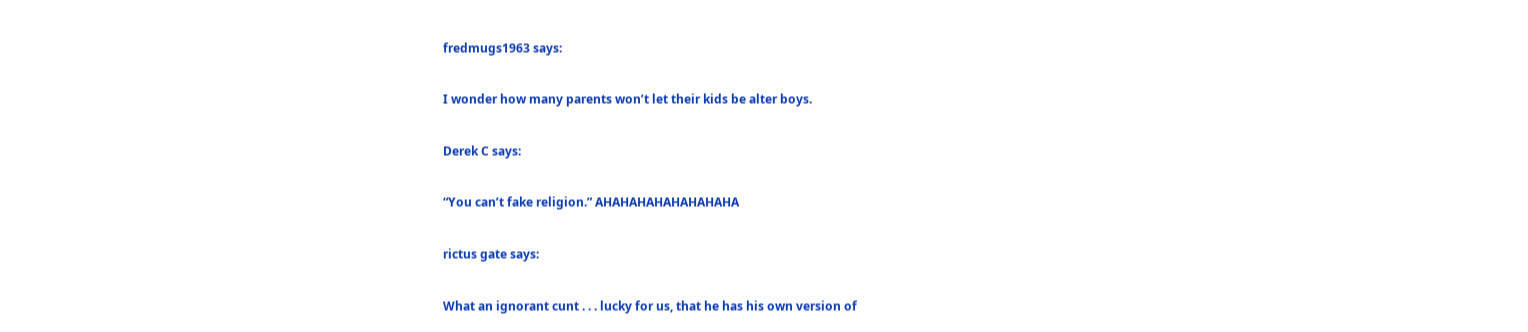fredmugs1963 says:

I wonder how many parents won’t let their kids be alter boys.

Derek C says:

“You can’t fake religion.” AHAHAHAHAHAHAHAHA

rictus gate says:

What an ignorant cunt . . . lucky for us, that he has his own version of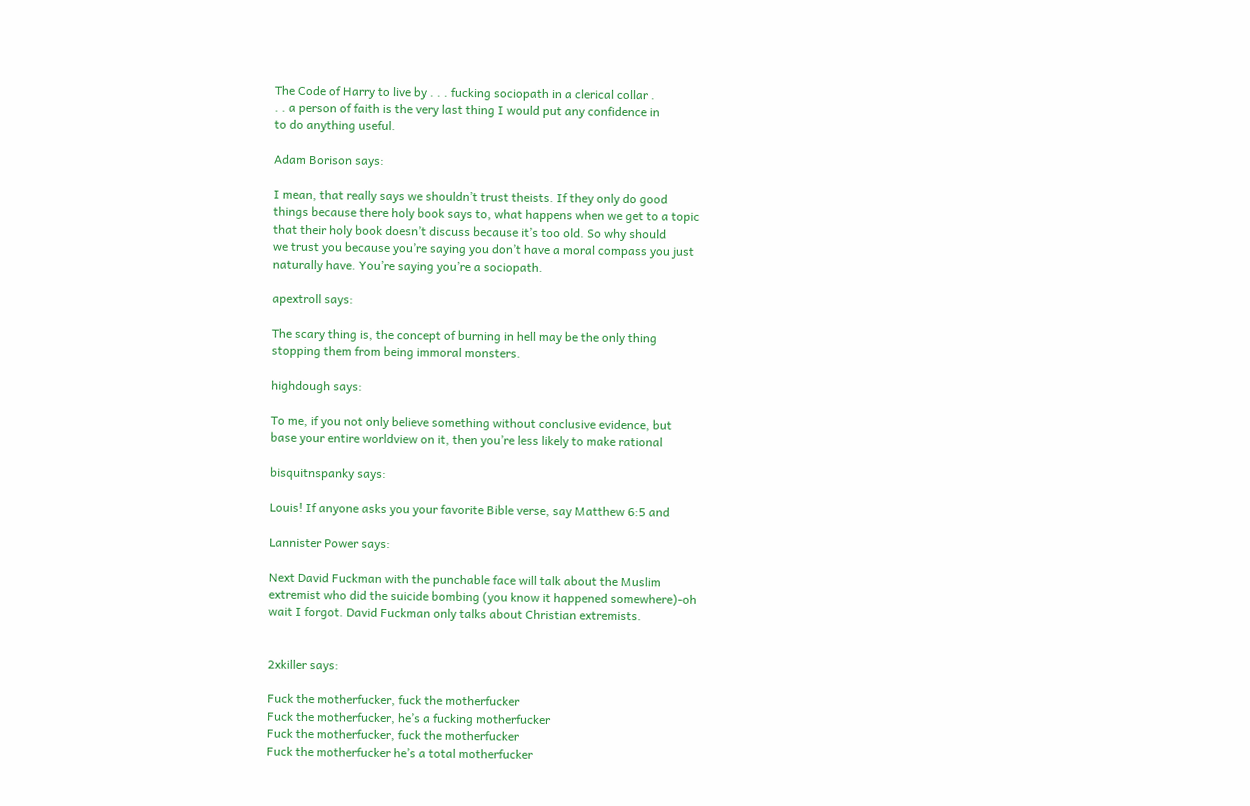The Code of Harry to live by . . . fucking sociopath in a clerical collar .
. . a person of faith is the very last thing I would put any confidence in
to do anything useful.

Adam Borison says:

I mean, that really says we shouldn’t trust theists. If they only do good
things because there holy book says to, what happens when we get to a topic
that their holy book doesn’t discuss because it’s too old. So why should
we trust you because you’re saying you don’t have a moral compass you just
naturally have. You’re saying you’re a sociopath.

apextroll says:

The scary thing is, the concept of burning in hell may be the only thing
stopping them from being immoral monsters.

highdough says:

To me, if you not only believe something without conclusive evidence, but
base your entire worldview on it, then you’re less likely to make rational

bisquitnspanky says:

Louis! If anyone asks you your favorite Bible verse, say Matthew 6:5 and

Lannister Power says:

Next David Fuckman with the punchable face will talk about the Muslim
extremist who did the suicide bombing (you know it happened somewhere)-oh
wait I forgot. David Fuckman only talks about Christian extremists.


2xkiller says:

Fuck the motherfucker, fuck the motherfucker
Fuck the motherfucker, he’s a fucking motherfucker
Fuck the motherfucker, fuck the motherfucker
Fuck the motherfucker he’s a total motherfucker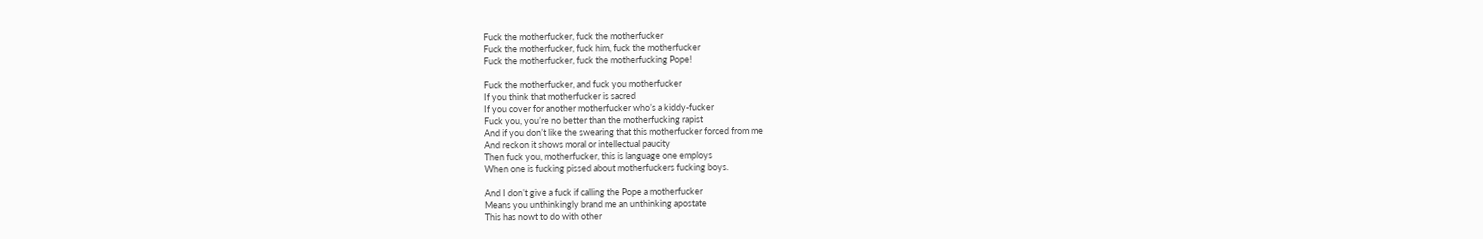Fuck the motherfucker, fuck the motherfucker
Fuck the motherfucker, fuck him, fuck the motherfucker
Fuck the motherfucker, fuck the motherfucking Pope!

Fuck the motherfucker, and fuck you motherfucker
If you think that motherfucker is sacred
If you cover for another motherfucker who’s a kiddy-fucker
Fuck you, you’re no better than the motherfucking rapist
And if you don’t like the swearing that this motherfucker forced from me
And reckon it shows moral or intellectual paucity
Then fuck you, motherfucker, this is language one employs
When one is fucking pissed about motherfuckers fucking boys.

And I don’t give a fuck if calling the Pope a motherfucker
Means you unthinkingly brand me an unthinking apostate
This has nowt to do with other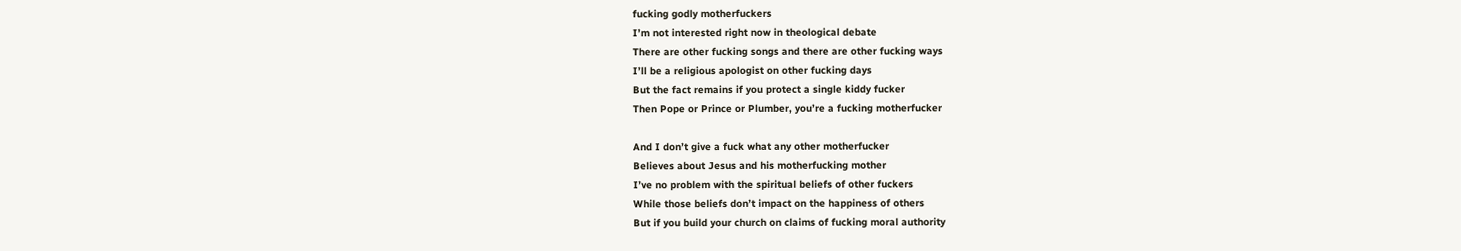fucking godly motherfuckers
I’m not interested right now in theological debate
There are other fucking songs and there are other fucking ways
I’ll be a religious apologist on other fucking days
But the fact remains if you protect a single kiddy fucker
Then Pope or Prince or Plumber, you’re a fucking motherfucker

And I don’t give a fuck what any other motherfucker
Believes about Jesus and his motherfucking mother
I’ve no problem with the spiritual beliefs of other fuckers
While those beliefs don’t impact on the happiness of others
But if you build your church on claims of fucking moral authority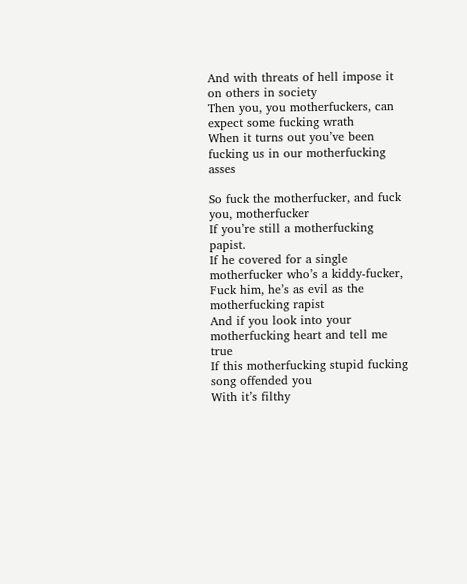And with threats of hell impose it on others in society
Then you, you motherfuckers, can expect some fucking wrath
When it turns out you’ve been fucking us in our motherfucking asses

So fuck the motherfucker, and fuck you, motherfucker
If you’re still a motherfucking papist.
If he covered for a single motherfucker who’s a kiddy-fucker,
Fuck him, he’s as evil as the motherfucking rapist
And if you look into your motherfucking heart and tell me true
If this motherfucking stupid fucking song offended you
With it’s filthy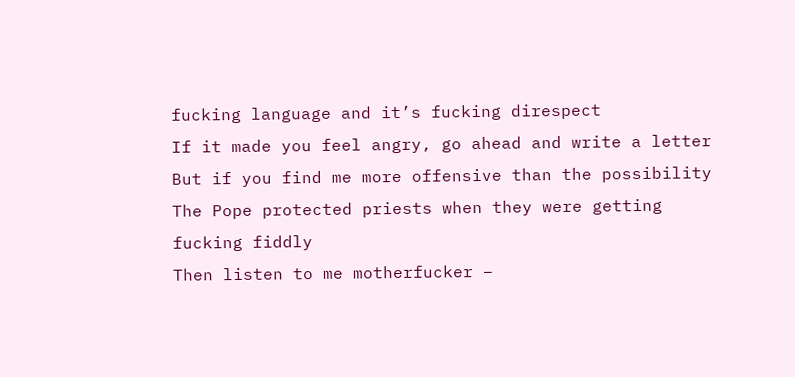fucking language and it’s fucking direspect
If it made you feel angry, go ahead and write a letter
But if you find me more offensive than the possibility
The Pope protected priests when they were getting fucking fiddly
Then listen to me motherfucker –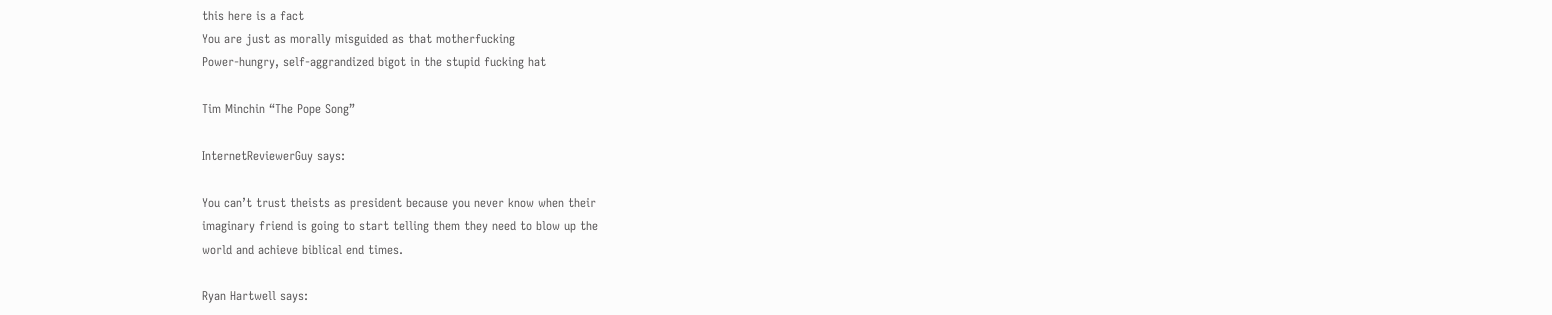this here is a fact
You are just as morally misguided as that motherfucking
Power-hungry, self-aggrandized bigot in the stupid fucking hat

Tim Minchin “The Pope Song”

InternetReviewerGuy says:

You can’t trust theists as president because you never know when their
imaginary friend is going to start telling them they need to blow up the
world and achieve biblical end times.

Ryan Hartwell says: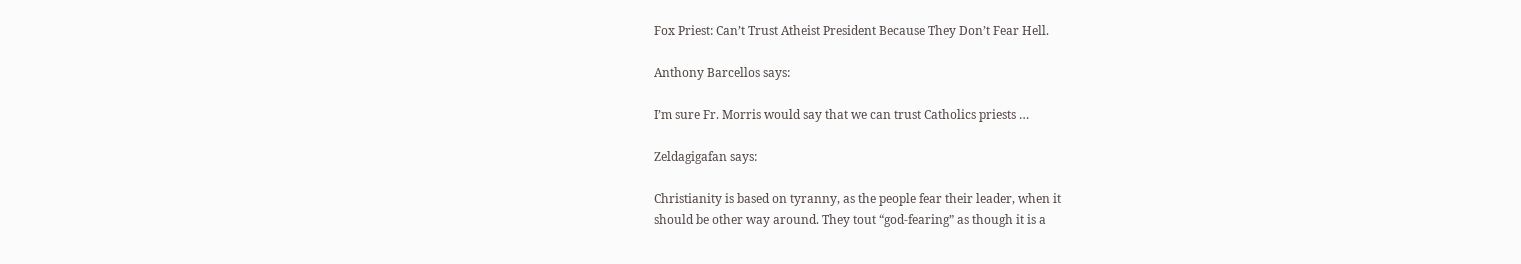Fox Priest: Can’t Trust Atheist President Because They Don’t Fear Hell.

Anthony Barcellos says:

I’m sure Fr. Morris would say that we can trust Catholics priests …

Zeldagigafan says:

Christianity is based on tyranny, as the people fear their leader, when it
should be other way around. They tout “god-fearing” as though it is a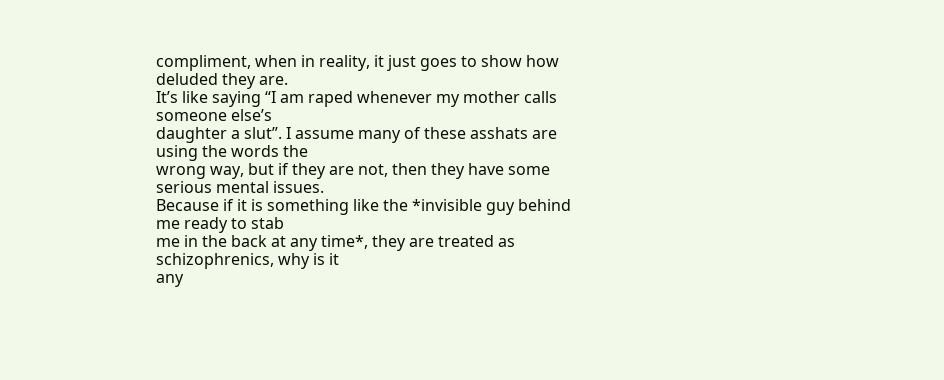compliment, when in reality, it just goes to show how deluded they are.
It’s like saying “I am raped whenever my mother calls someone else’s
daughter a slut”. I assume many of these asshats are using the words the
wrong way, but if they are not, then they have some serious mental issues.
Because if it is something like the *invisible guy behind me ready to stab
me in the back at any time*, they are treated as schizophrenics, why is it
any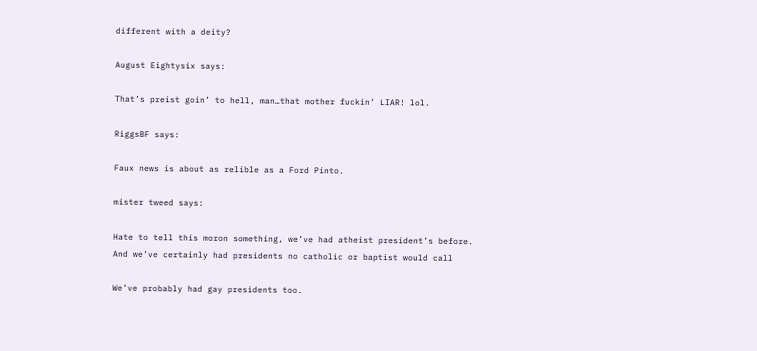different with a deity?

August Eightysix says:

That’s preist goin’ to hell, man…that mother fuckin’ LIAR! lol.

RiggsBF says:

Faux news is about as relible as a Ford Pinto.

mister tweed says:

Hate to tell this moron something, we’ve had atheist president’s before.
And we’ve certainly had presidents no catholic or baptist would call

We’ve probably had gay presidents too.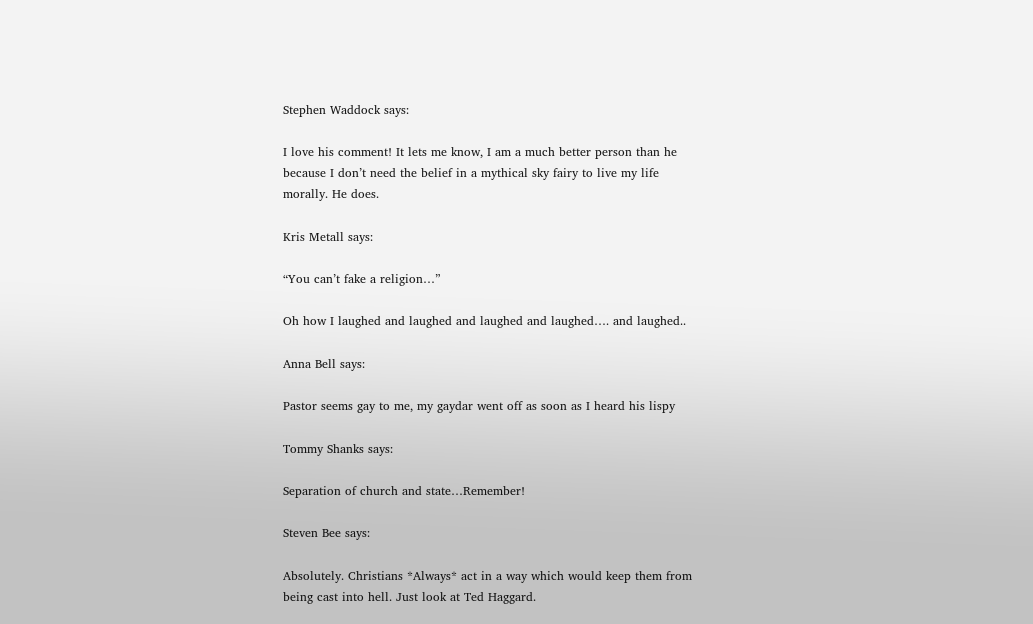Stephen Waddock says:

I love his comment! It lets me know, I am a much better person than he
because I don’t need the belief in a mythical sky fairy to live my life
morally. He does.

Kris Metall says:

“You can’t fake a religion…”

Oh how I laughed and laughed and laughed and laughed…. and laughed..

Anna Bell says:

Pastor seems gay to me, my gaydar went off as soon as I heard his lispy

Tommy Shanks says:

Separation of church and state…Remember!

Steven Bee says:

Absolutely. Christians *Always* act in a way which would keep them from
being cast into hell. Just look at Ted Haggard.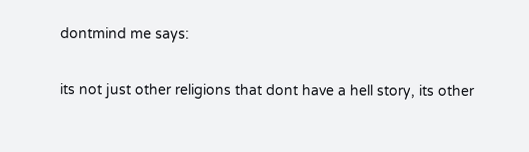dontmind me says:

its not just other religions that dont have a hell story, its other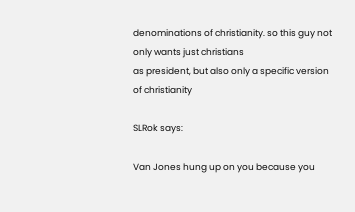denominations of christianity. so this guy not only wants just christians
as president, but also only a specific version of christianity

SLRok says:

Van Jones hung up on you because you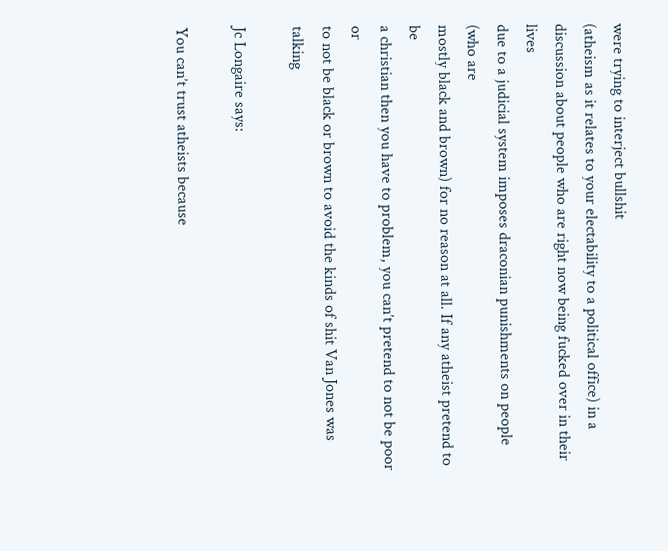were trying to interject bullshit
(atheism as it relates to your electability to a political office) in a
discussion about people who are right now being fucked over in their lives
due to a judicial system imposes draconian punishments on people (who are
mostly black and brown) for no reason at all. If any atheist pretend to be
a christian then you have to problem, you can’t pretend to not be poor or
to not be black or brown to avoid the kinds of shit Van Jones was talking

Jc Longaire says:

You can’t trust atheists because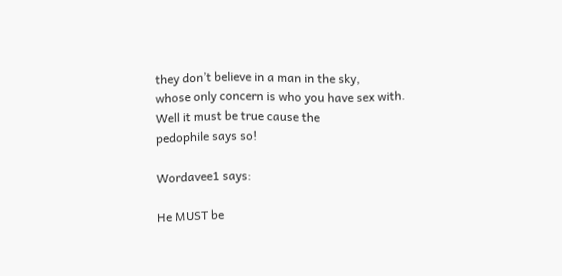they don’t believe in a man in the sky,
whose only concern is who you have sex with. Well it must be true cause the
pedophile says so!

Wordavee1 says:

He MUST be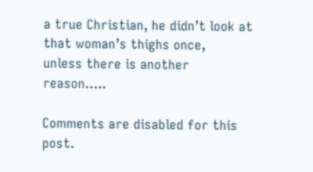a true Christian, he didn’t look at that woman’s thighs once,
unless there is another reason…..

Comments are disabled for this post.